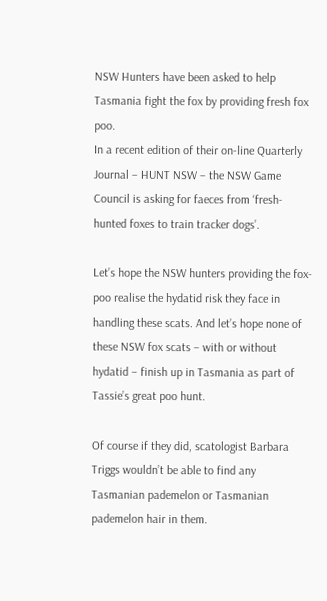NSW Hunters have been asked to help Tasmania fight the fox by providing fresh fox poo.
In a recent edition of their on-line Quarterly Journal – HUNT NSW – the NSW Game Council is asking for faeces from ‘fresh-hunted foxes to train tracker dogs’.

Let’s hope the NSW hunters providing the fox-poo realise the hydatid risk they face in handling these scats. And let’s hope none of these NSW fox scats – with or without hydatid – finish up in Tasmania as part of Tassie’s great poo hunt.

Of course if they did, scatologist Barbara Triggs wouldn’t be able to find any Tasmanian pademelon or Tasmanian pademelon hair in them.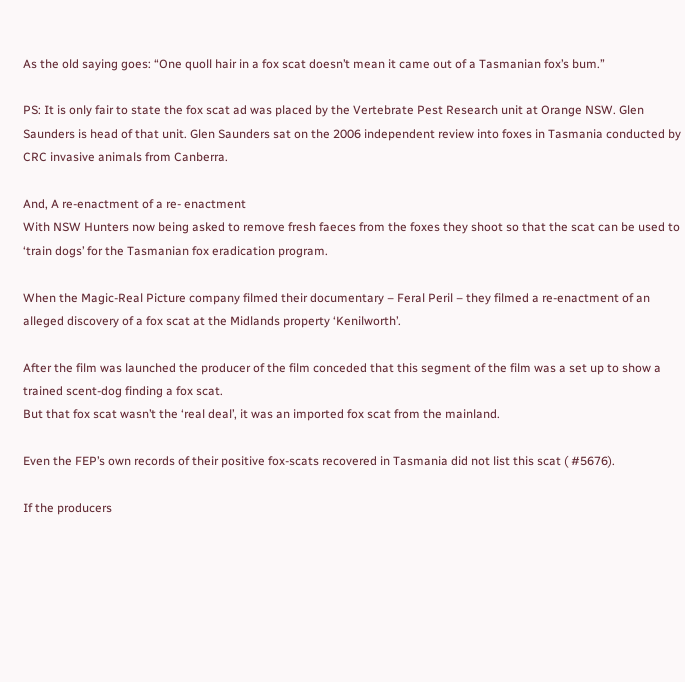As the old saying goes: “One quoll hair in a fox scat doesn’t mean it came out of a Tasmanian fox’s bum.”

PS: It is only fair to state the fox scat ad was placed by the Vertebrate Pest Research unit at Orange NSW. Glen Saunders is head of that unit. Glen Saunders sat on the 2006 independent review into foxes in Tasmania conducted by CRC invasive animals from Canberra.

And, A re-enactment of a re- enactment
With NSW Hunters now being asked to remove fresh faeces from the foxes they shoot so that the scat can be used to ‘train dogs’ for the Tasmanian fox eradication program.

When the Magic-Real Picture company filmed their documentary – Feral Peril – they filmed a re-enactment of an alleged discovery of a fox scat at the Midlands property ‘Kenilworth’.

After the film was launched the producer of the film conceded that this segment of the film was a set up to show a trained scent-dog finding a fox scat.
But that fox scat wasn’t the ‘real deal’, it was an imported fox scat from the mainland.

Even the FEP’s own records of their positive fox-scats recovered in Tasmania did not list this scat ( #5676).

If the producers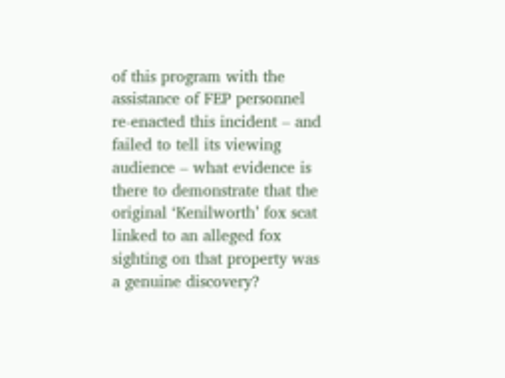of this program with the assistance of FEP personnel re-enacted this incident – and failed to tell its viewing audience – what evidence is there to demonstrate that the original ‘Kenilworth’ fox scat linked to an alleged fox sighting on that property was a genuine discovery?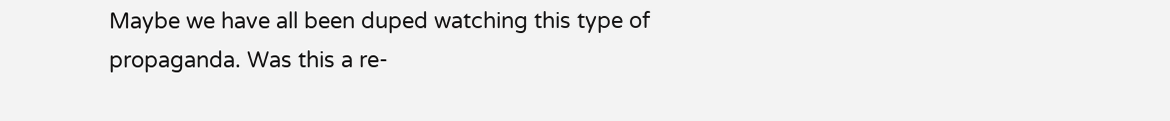Maybe we have all been duped watching this type of propaganda. Was this a re-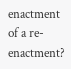enactment of a re-enactment?